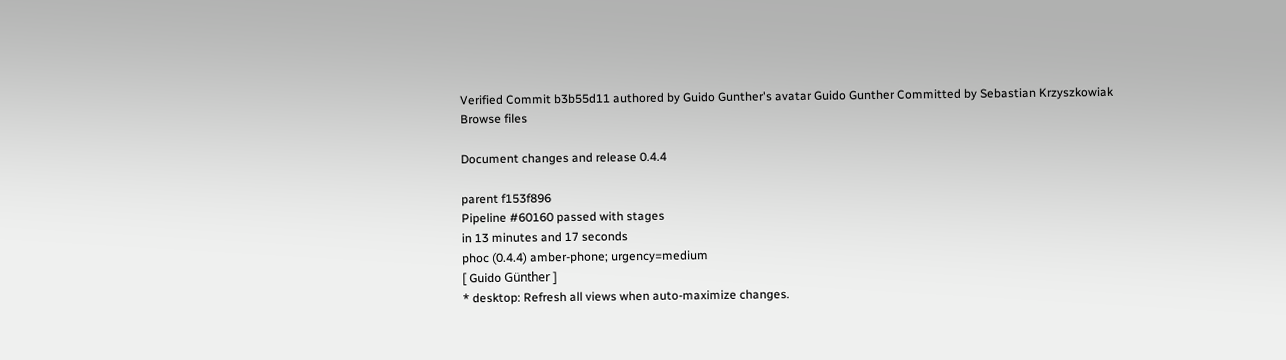Verified Commit b3b55d11 authored by Guido Gunther's avatar Guido Gunther Committed by Sebastian Krzyszkowiak
Browse files

Document changes and release 0.4.4

parent f153f896
Pipeline #60160 passed with stages
in 13 minutes and 17 seconds
phoc (0.4.4) amber-phone; urgency=medium
[ Guido Günther ]
* desktop: Refresh all views when auto-maximize changes.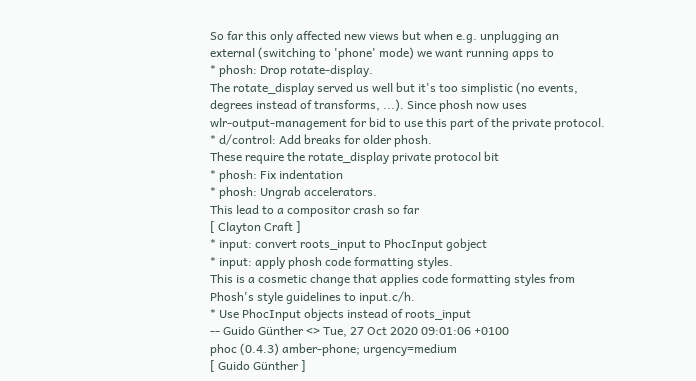So far this only affected new views but when e.g. unplugging an
external (switching to 'phone' mode) we want running apps to
* phosh: Drop rotate-display.
The rotate_display served us well but it's too simplistic (no events,
degrees instead of transforms, ...). Since phosh now uses
wlr-output-management for bid to use this part of the private protocol.
* d/control: Add breaks for older phosh.
These require the rotate_display private protocol bit
* phosh: Fix indentation
* phosh: Ungrab accelerators.
This lead to a compositor crash so far
[ Clayton Craft ]
* input: convert roots_input to PhocInput gobject
* input: apply phosh code formatting styles.
This is a cosmetic change that applies code formatting styles from
Phosh's style guidelines to input.c/h.
* Use PhocInput objects instead of roots_input
-- Guido Günther <> Tue, 27 Oct 2020 09:01:06 +0100
phoc (0.4.3) amber-phone; urgency=medium
[ Guido Günther ]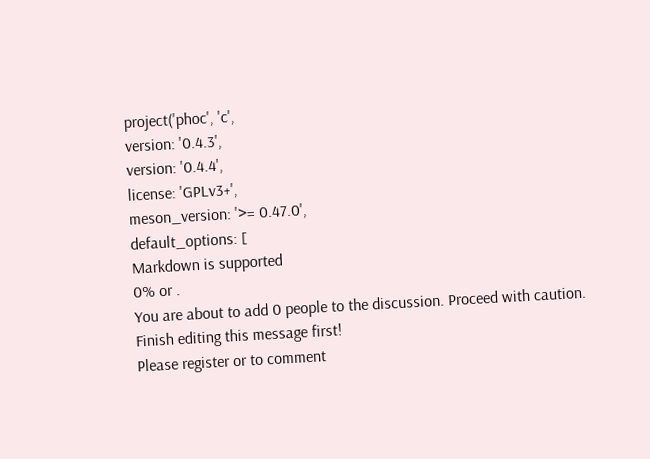project('phoc', 'c',
version: '0.4.3',
version: '0.4.4',
license: 'GPLv3+',
meson_version: '>= 0.47.0',
default_options: [
Markdown is supported
0% or .
You are about to add 0 people to the discussion. Proceed with caution.
Finish editing this message first!
Please register or to comment